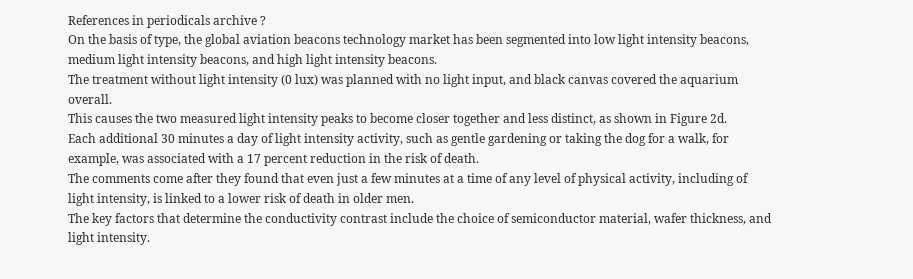References in periodicals archive ?
On the basis of type, the global aviation beacons technology market has been segmented into low light intensity beacons, medium light intensity beacons, and high light intensity beacons.
The treatment without light intensity (0 lux) was planned with no light input, and black canvas covered the aquarium overall.
This causes the two measured light intensity peaks to become closer together and less distinct, as shown in Figure 2d.
Each additional 30 minutes a day of light intensity activity, such as gentle gardening or taking the dog for a walk, for example, was associated with a 17 percent reduction in the risk of death.
The comments come after they found that even just a few minutes at a time of any level of physical activity, including of light intensity, is linked to a lower risk of death in older men.
The key factors that determine the conductivity contrast include the choice of semiconductor material, wafer thickness, and light intensity.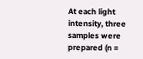At each light intensity, three samples were prepared (n =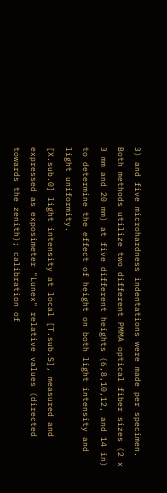3) and five microhardness indentations were made per specimen.
Both methods utilize two different PMMA optical fiber sizes (2 x 3 mm and 20 mm) at five different heights (6,8,10,12, and 14 in) to determine the effect of height on both light intensity and light uniformity.
[X.sub.0] light intensity at local [T.sub.S], measured and expressed as exposimeter "Lunex" relative values (directed towards the zenith); calibration of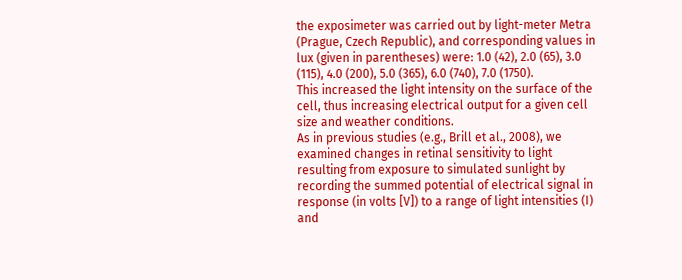the exposimeter was carried out by light-meter Metra (Prague, Czech Republic), and corresponding values in lux (given in parentheses) were: 1.0 (42), 2.0 (65), 3.0 (115), 4.0 (200), 5.0 (365), 6.0 (740), 7.0 (1750).
This increased the light intensity on the surface of the cell, thus increasing electrical output for a given cell size and weather conditions.
As in previous studies (e.g., Brill et al., 2008), we examined changes in retinal sensitivity to light resulting from exposure to simulated sunlight by recording the summed potential of electrical signal in response (in volts [V]) to a range of light intensities (I) and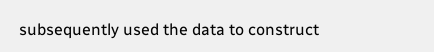subsequently used the data to construct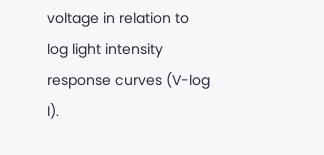voltage in relation to log light intensity response curves (V-log I).